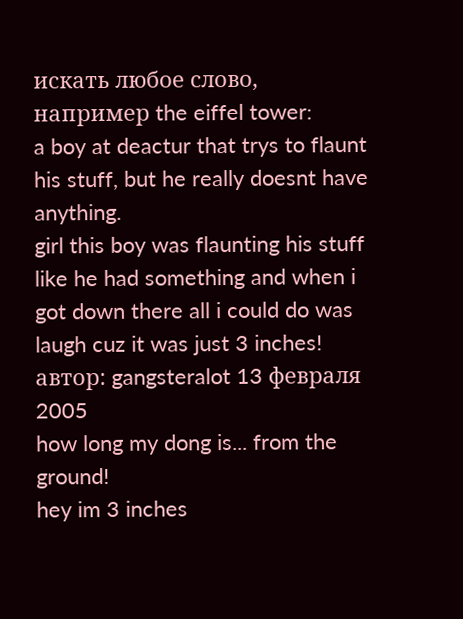искать любое слово, например the eiffel tower:
a boy at deactur that trys to flaunt his stuff, but he really doesnt have anything.
girl this boy was flaunting his stuff like he had something and when i got down there all i could do was laugh cuz it was just 3 inches!
автор: gangsteralot 13 февраля 2005
how long my dong is... from the ground!
hey im 3 inches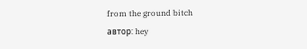from the ground bitch
автор: hey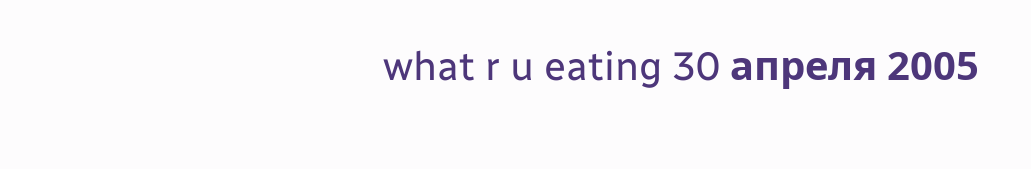what r u eating 30 апреля 2005